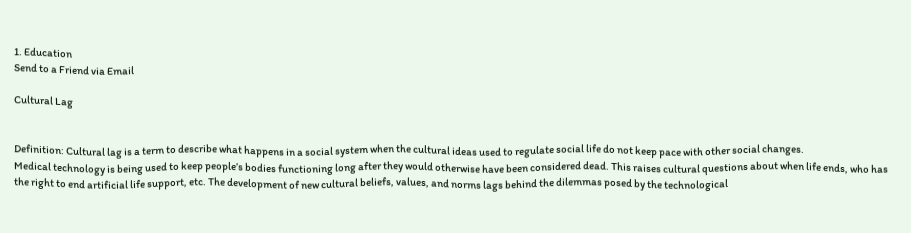1. Education
Send to a Friend via Email

Cultural Lag


Definition: Cultural lag is a term to describe what happens in a social system when the cultural ideas used to regulate social life do not keep pace with other social changes.
Medical technology is being used to keep people’s bodies functioning long after they would otherwise have been considered dead. This raises cultural questions about when life ends, who has the right to end artificial life support, etc. The development of new cultural beliefs, values, and norms lags behind the dilemmas posed by the technological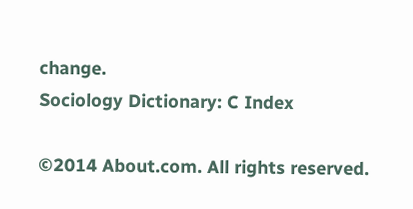change.
Sociology Dictionary: C Index

©2014 About.com. All rights reserved.